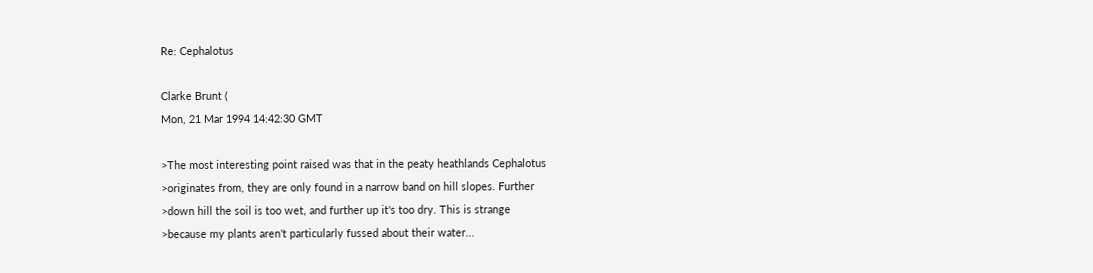Re: Cephalotus

Clarke Brunt (
Mon, 21 Mar 1994 14:42:30 GMT

>The most interesting point raised was that in the peaty heathlands Cephalotus
>originates from, they are only found in a narrow band on hill slopes. Further
>down hill the soil is too wet, and further up it's too dry. This is strange
>because my plants aren't particularly fussed about their water...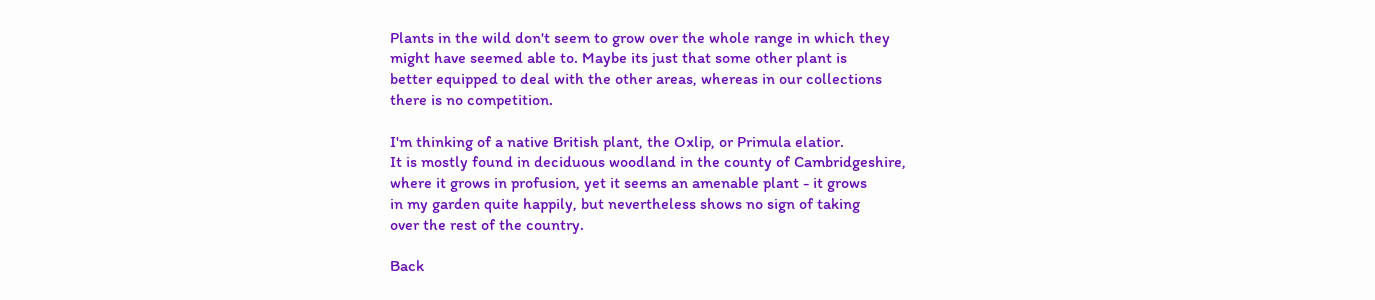Plants in the wild don't seem to grow over the whole range in which they
might have seemed able to. Maybe its just that some other plant is
better equipped to deal with the other areas, whereas in our collections
there is no competition.

I'm thinking of a native British plant, the Oxlip, or Primula elatior.
It is mostly found in deciduous woodland in the county of Cambridgeshire,
where it grows in profusion, yet it seems an amenable plant - it grows
in my garden quite happily, but nevertheless shows no sign of taking
over the rest of the country.

Back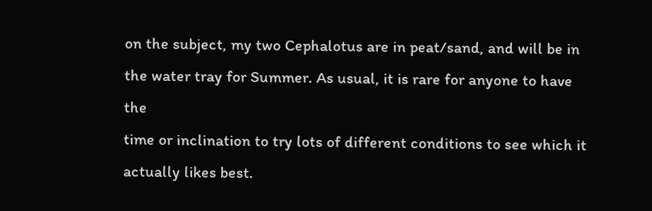on the subject, my two Cephalotus are in peat/sand, and will be in
the water tray for Summer. As usual, it is rare for anyone to have the
time or inclination to try lots of different conditions to see which it
actually likes best.